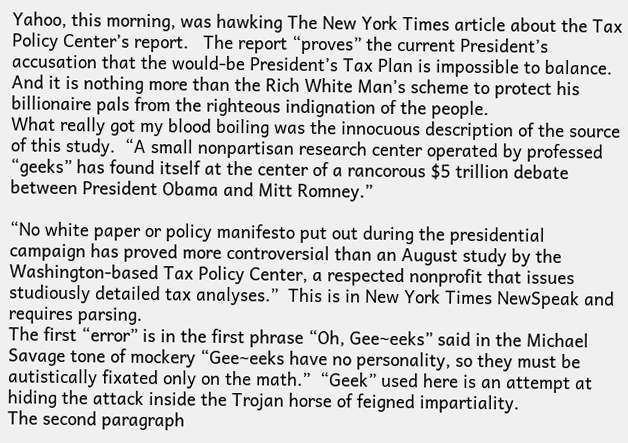Yahoo, this morning, was hawking The New York Times article about the Tax Policy Center’s report.   The report “proves” the current President’s accusation that the would-be President’s Tax Plan is impossible to balance.   And it is nothing more than the Rich White Man’s scheme to protect his billionaire pals from the righteous indignation of the people.
What really got my blood boiling was the innocuous description of the source of this study.  “A small nonpartisan research center operated by professed “geeks” has found itself at the center of a rancorous $5 trillion debate between President Obama and Mitt Romney.”

“No white paper or policy manifesto put out during the presidential campaign has proved more controversial than an August study by the Washington-based Tax Policy Center, a respected nonprofit that issues studiously detailed tax analyses.”  This is in New York Times NewSpeak and requires parsing.
The first “error” is in the first phrase “Oh, Gee~eeks” said in the Michael Savage tone of mockery “Gee~eeks have no personality, so they must be autistically fixated only on the math.”  “Geek” used here is an attempt at hiding the attack inside the Trojan horse of feigned impartiality.
The second paragraph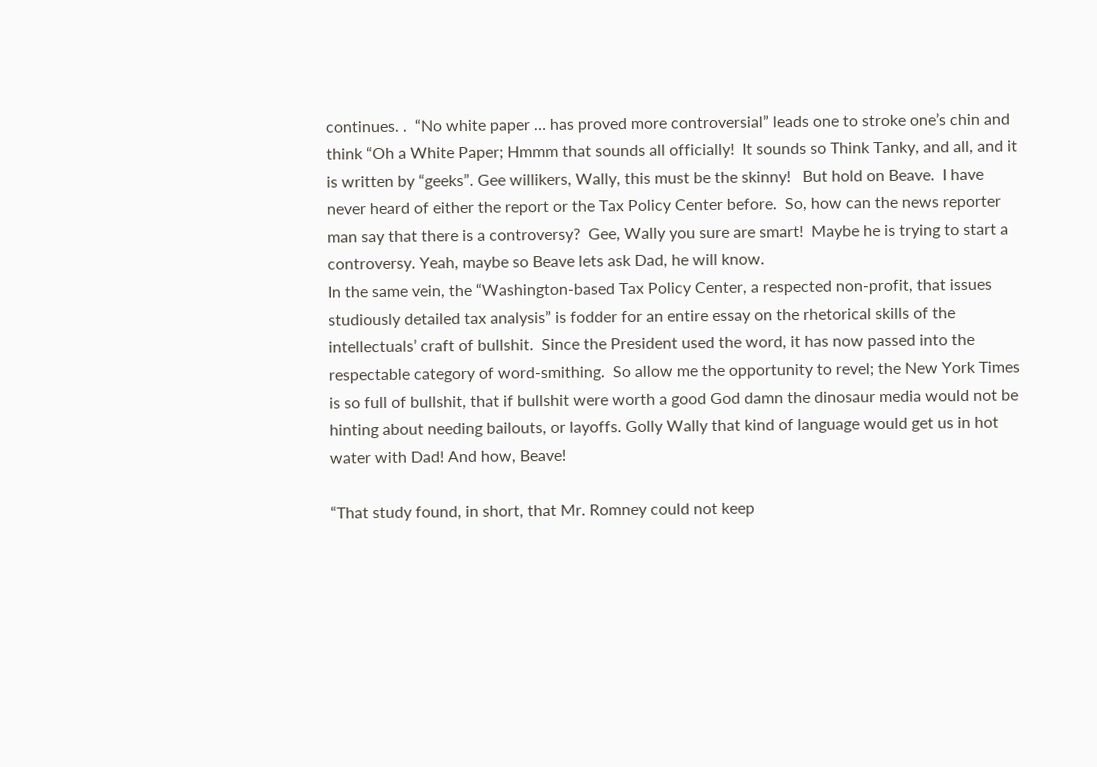continues. .  “No white paper … has proved more controversial” leads one to stroke one’s chin and think “Oh a White Paper; Hmmm that sounds all officially!  It sounds so Think Tanky, and all, and it is written by “geeks”. Gee willikers, Wally, this must be the skinny!   But hold on Beave.  I have never heard of either the report or the Tax Policy Center before.  So, how can the news reporter man say that there is a controversy?  Gee, Wally you sure are smart!  Maybe he is trying to start a controversy. Yeah, maybe so Beave lets ask Dad, he will know.
In the same vein, the “Washington-based Tax Policy Center, a respected non-profit, that issues studiously detailed tax analysis” is fodder for an entire essay on the rhetorical skills of the intellectuals’ craft of bullshit.  Since the President used the word, it has now passed into the respectable category of word-smithing.  So allow me the opportunity to revel; the New York Times is so full of bullshit, that if bullshit were worth a good God damn the dinosaur media would not be hinting about needing bailouts, or layoffs. Golly Wally that kind of language would get us in hot water with Dad! And how, Beave!

“That study found, in short, that Mr. Romney could not keep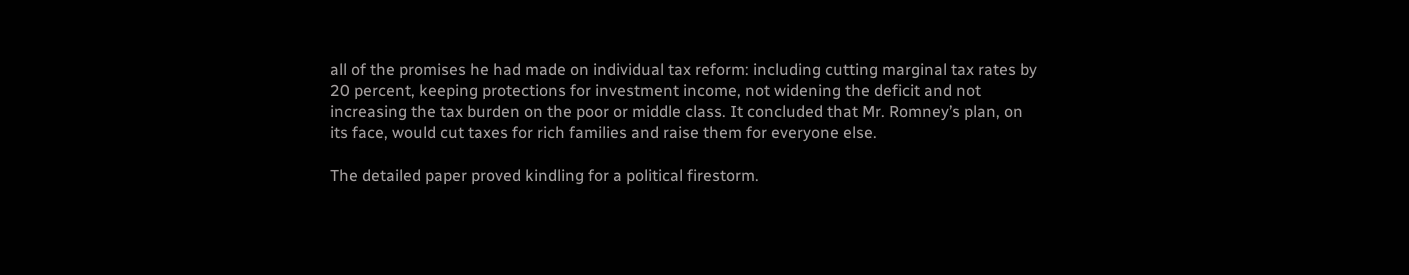all of the promises he had made on individual tax reform: including cutting marginal tax rates by 20 percent, keeping protections for investment income, not widening the deficit and not increasing the tax burden on the poor or middle class. It concluded that Mr. Romney’s plan, on its face, would cut taxes for rich families and raise them for everyone else.

The detailed paper proved kindling for a political firestorm.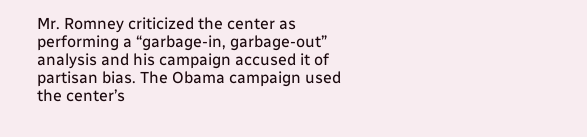Mr. Romney criticized the center as performing a “garbage-in, garbage-out” analysis and his campaign accused it of partisan bias. The Obama campaign used the center’s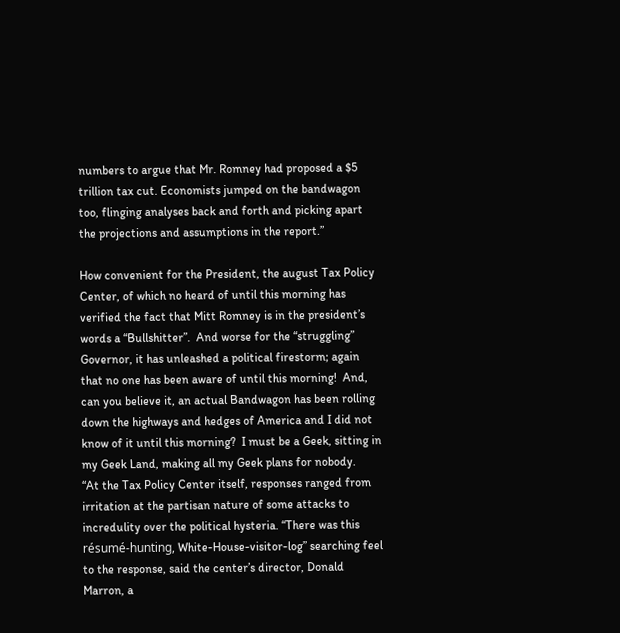numbers to argue that Mr. Romney had proposed a $5 trillion tax cut. Economists jumped on the bandwagon too, flinging analyses back and forth and picking apart the projections and assumptions in the report.”

How convenient for the President, the august Tax Policy Center, of which no heard of until this morning has verified the fact that Mitt Romney is in the president’s words a “Bullshitter”.  And worse for the “struggling” Governor, it has unleashed a political firestorm; again that no one has been aware of until this morning!  And, can you believe it, an actual Bandwagon has been rolling down the highways and hedges of America and I did not know of it until this morning?  I must be a Geek, sitting in my Geek Land, making all my Geek plans for nobody.
“At the Tax Policy Center itself, responses ranged from irritation at the partisan nature of some attacks to incredulity over the political hysteria. “There was this résumé-hunting, White-House-visitor-log” searching feel to the response, said the center’s director, Donald Marron, a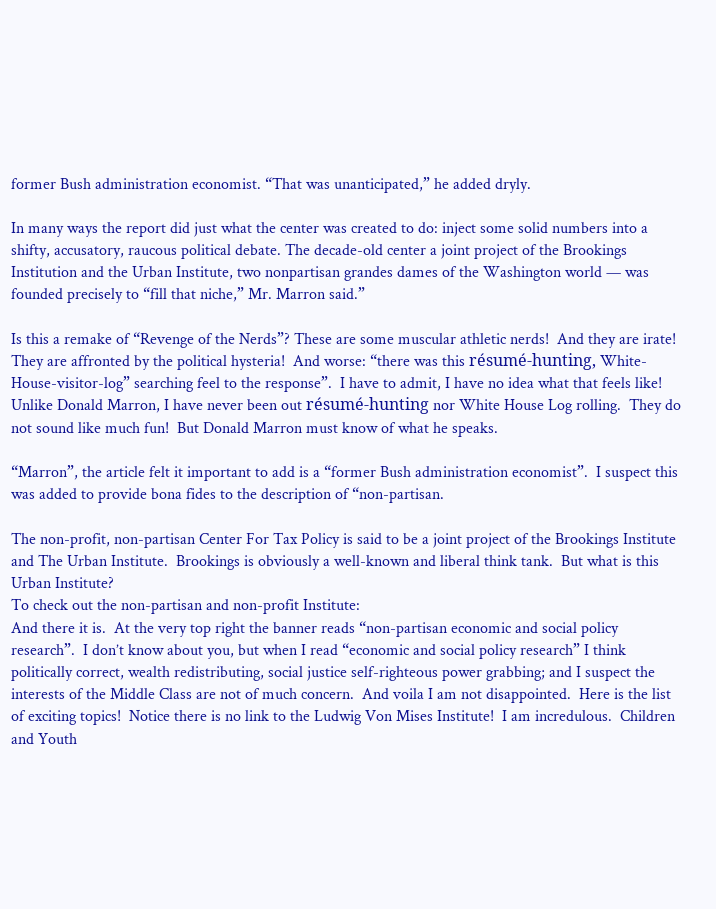former Bush administration economist. “That was unanticipated,” he added dryly.

In many ways the report did just what the center was created to do: inject some solid numbers into a shifty, accusatory, raucous political debate. The decade-old center a joint project of the Brookings Institution and the Urban Institute, two nonpartisan grandes dames of the Washington world — was founded precisely to “fill that niche,” Mr. Marron said.”

Is this a remake of “Revenge of the Nerds”? These are some muscular athletic nerds!  And they are irate!  They are affronted by the political hysteria!  And worse: “there was this résumé-hunting, White-House-visitor-log” searching feel to the response”.  I have to admit, I have no idea what that feels like!  Unlike Donald Marron, I have never been out résumé-hunting nor White House Log rolling.  They do not sound like much fun!  But Donald Marron must know of what he speaks.

“Marron”, the article felt it important to add is a “former Bush administration economist”.  I suspect this was added to provide bona fides to the description of “non-partisan.

The non-profit, non-partisan Center For Tax Policy is said to be a joint project of the Brookings Institute and The Urban Institute.  Brookings is obviously a well-known and liberal think tank.  But what is this Urban Institute?
To check out the non-partisan and non-profit Institute:
And there it is.  At the very top right the banner reads “non-partisan economic and social policy research”.  I don’t know about you, but when I read “economic and social policy research” I think politically correct, wealth redistributing, social justice self-righteous power grabbing; and I suspect the interests of the Middle Class are not of much concern.  And voila I am not disappointed.  Here is the list of exciting topics!  Notice there is no link to the Ludwig Von Mises Institute!  I am incredulous.  Children and Youth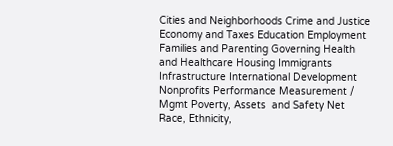Cities and Neighborhoods Crime and Justice Economy and Taxes Education Employment Families and Parenting Governing Health and Healthcare Housing Immigrants Infrastructure International Development Nonprofits Performance Measurement / Mgmt Poverty, Assets  and Safety Net Race, Ethnicity,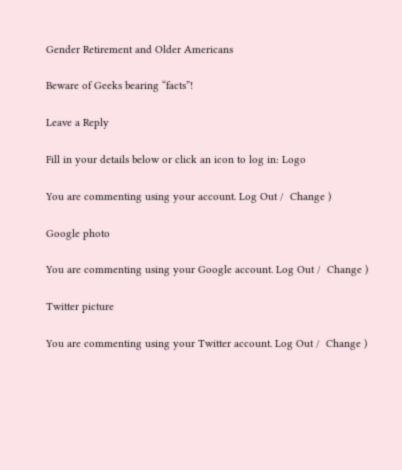Gender Retirement and Older Americans

Beware of Geeks bearing “facts”!

Leave a Reply

Fill in your details below or click an icon to log in: Logo

You are commenting using your account. Log Out /  Change )

Google photo

You are commenting using your Google account. Log Out /  Change )

Twitter picture

You are commenting using your Twitter account. Log Out /  Change )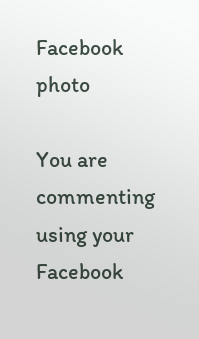Facebook photo

You are commenting using your Facebook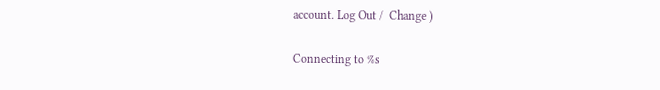account. Log Out /  Change )

Connecting to %s